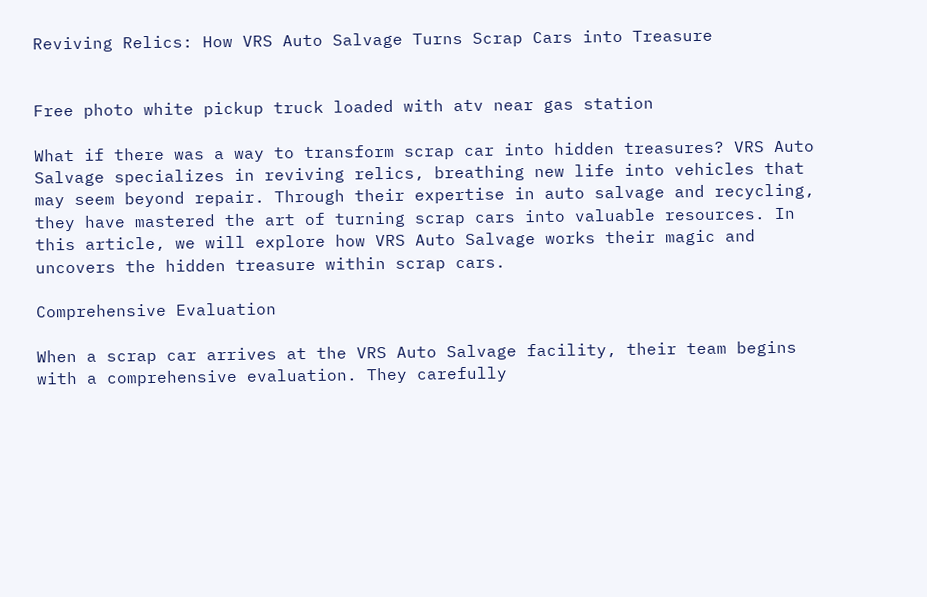Reviving Relics: How VRS Auto Salvage Turns Scrap Cars into Treasure


Free photo white pickup truck loaded with atv near gas station

What if there was a way to transform scrap car into hidden treasures? VRS Auto Salvage specializes in reviving relics, breathing new life into vehicles that may seem beyond repair. Through their expertise in auto salvage and recycling, they have mastered the art of turning scrap cars into valuable resources. In this article, we will explore how VRS Auto Salvage works their magic and uncovers the hidden treasure within scrap cars.

Comprehensive Evaluation

When a scrap car arrives at the VRS Auto Salvage facility, their team begins with a comprehensive evaluation. They carefully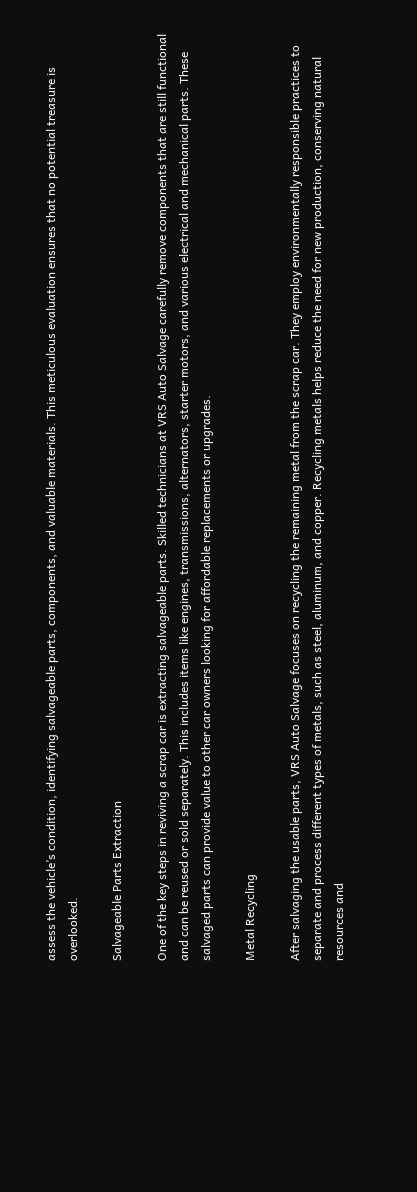assess the vehicle’s condition, identifying salvageable parts, components, and valuable materials. This meticulous evaluation ensures that no potential treasure is overlooked.

Salvageable Parts Extraction

One of the key steps in reviving a scrap car is extracting salvageable parts. Skilled technicians at VRS Auto Salvage carefully remove components that are still functional and can be reused or sold separately. This includes items like engines, transmissions, alternators, starter motors, and various electrical and mechanical parts. These salvaged parts can provide value to other car owners looking for affordable replacements or upgrades.

Metal Recycling

After salvaging the usable parts, VRS Auto Salvage focuses on recycling the remaining metal from the scrap car. They employ environmentally responsible practices to separate and process different types of metals, such as steel, aluminum, and copper. Recycling metals helps reduce the need for new production, conserving natural resources and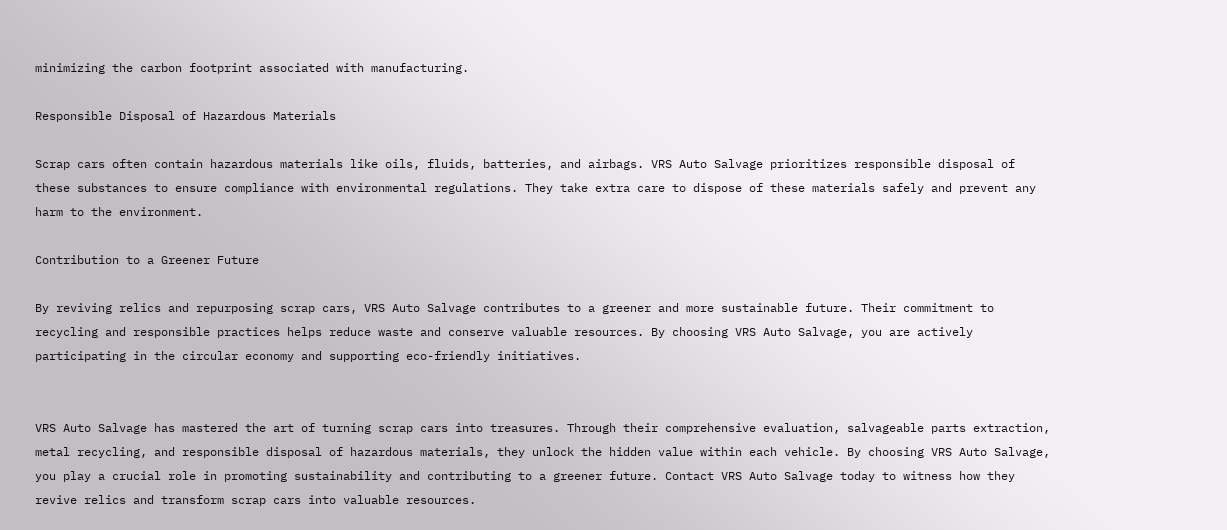minimizing the carbon footprint associated with manufacturing.

Responsible Disposal of Hazardous Materials

Scrap cars often contain hazardous materials like oils, fluids, batteries, and airbags. VRS Auto Salvage prioritizes responsible disposal of these substances to ensure compliance with environmental regulations. They take extra care to dispose of these materials safely and prevent any harm to the environment.

Contribution to a Greener Future

By reviving relics and repurposing scrap cars, VRS Auto Salvage contributes to a greener and more sustainable future. Their commitment to recycling and responsible practices helps reduce waste and conserve valuable resources. By choosing VRS Auto Salvage, you are actively participating in the circular economy and supporting eco-friendly initiatives.


VRS Auto Salvage has mastered the art of turning scrap cars into treasures. Through their comprehensive evaluation, salvageable parts extraction, metal recycling, and responsible disposal of hazardous materials, they unlock the hidden value within each vehicle. By choosing VRS Auto Salvage, you play a crucial role in promoting sustainability and contributing to a greener future. Contact VRS Auto Salvage today to witness how they revive relics and transform scrap cars into valuable resources.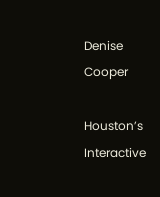Denise Cooper

Houston’s Interactive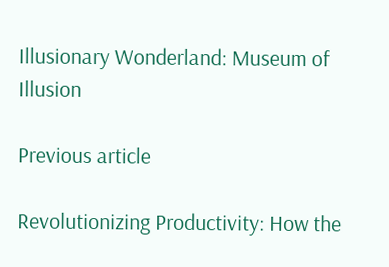Illusionary Wonderland: Museum of Illusion

Previous article

Revolutionizing Productivity: How the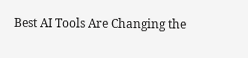Best AI Tools Are Changing the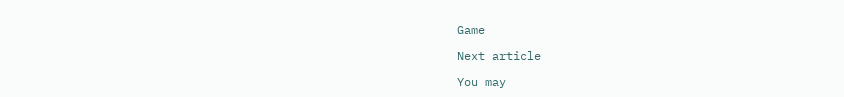Game

Next article

You may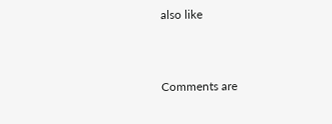also like


Comments are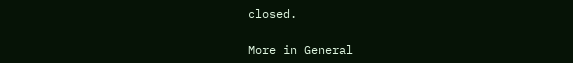closed.

More in General